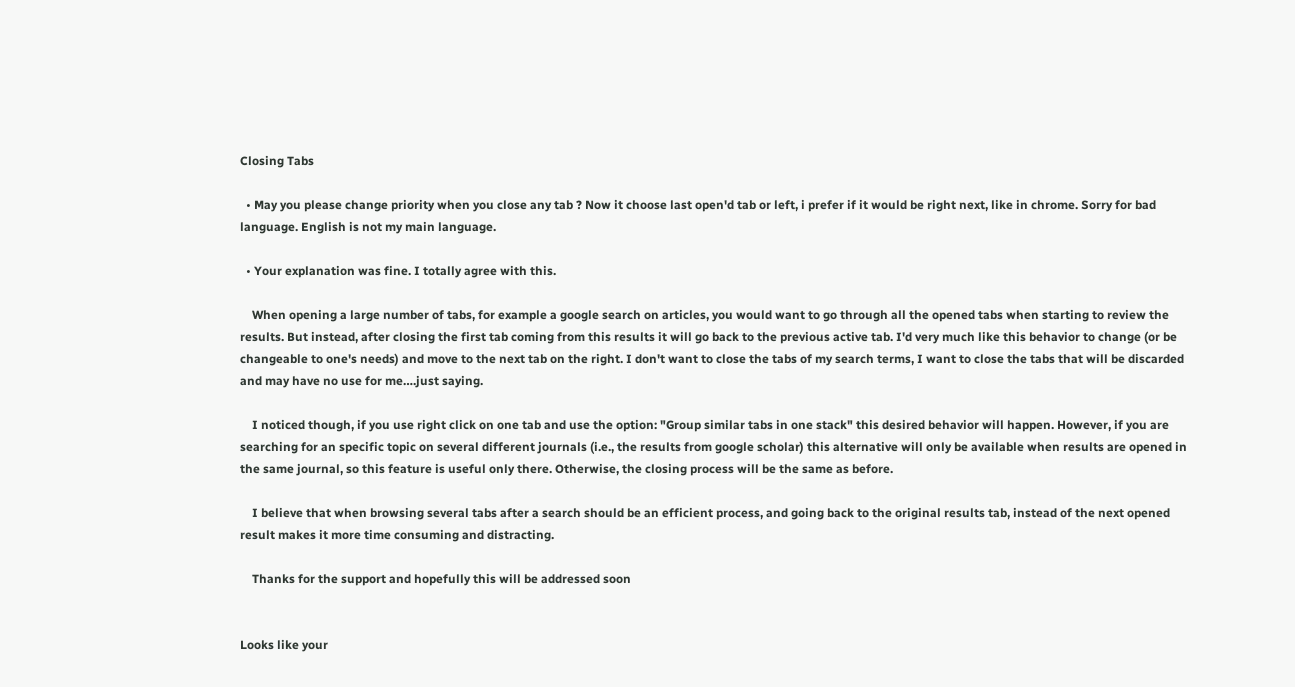Closing Tabs

  • May you please change priority when you close any tab ? Now it choose last open'd tab or left, i prefer if it would be right next, like in chrome. Sorry for bad language. English is not my main language.

  • Your explanation was fine. I totally agree with this.

    When opening a large number of tabs, for example a google search on articles, you would want to go through all the opened tabs when starting to review the results. But instead, after closing the first tab coming from this results it will go back to the previous active tab. I'd very much like this behavior to change (or be changeable to one's needs) and move to the next tab on the right. I don't want to close the tabs of my search terms, I want to close the tabs that will be discarded and may have no use for me….just saying.

    I noticed though, if you use right click on one tab and use the option: "Group similar tabs in one stack" this desired behavior will happen. However, if you are searching for an specific topic on several different journals (i.e., the results from google scholar) this alternative will only be available when results are opened in the same journal, so this feature is useful only there. Otherwise, the closing process will be the same as before.

    I believe that when browsing several tabs after a search should be an efficient process, and going back to the original results tab, instead of the next opened result makes it more time consuming and distracting.

    Thanks for the support and hopefully this will be addressed soon


Looks like your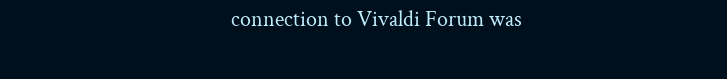connection to Vivaldi Forum was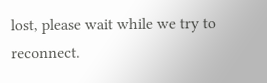lost, please wait while we try to reconnect.